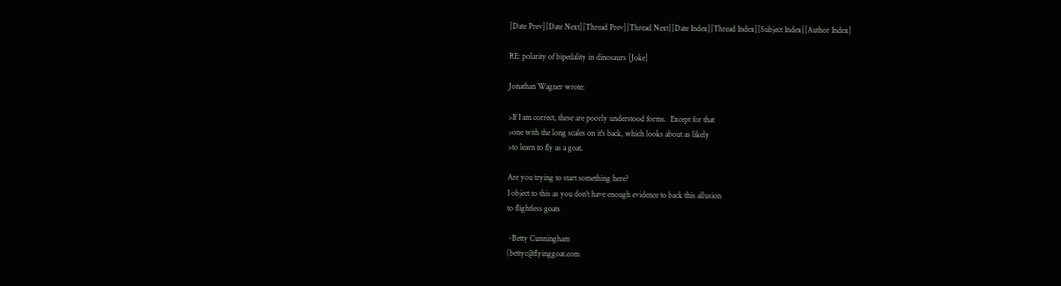[Date Prev][Date Next][Thread Prev][Thread Next][Date Index][Thread Index][Subject Index][Author Index]

RE: polarity of bipedality in dinosaurs [Joke]

Jonathan Wagner wrote:

>If I am correct, these are poorly understood forms.  Except for that
>one with the long scales on it's back, which looks about as likely
>to learn to fly as a goat.

Are you trying to start something here?
I object to this as you don't have enough evidence to back this allusion
to flightless goats

 -Betty Cunningham
(bettyc@flyinggoat.com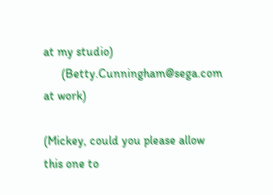at my studio)
      (Betty.Cunningham@sega.com at work)

(Mickey, could you please allow this one to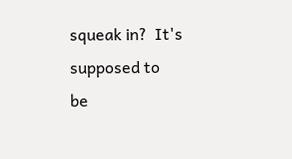squeak in?  It's supposed to
be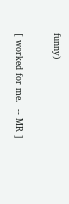funny)

[ worked for me.  -- MR ]